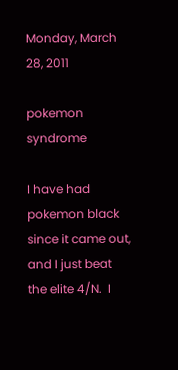Monday, March 28, 2011

pokemon syndrome

I have had pokemon black since it came out, and I just beat the elite 4/N.  I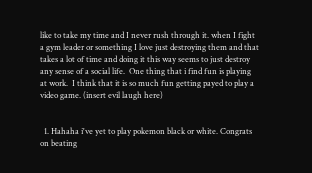like to take my time and I never rush through it. when I fight a gym leader or something I love just destroying them and that takes a lot of time and doing it this way seems to just destroy any sense of a social life.  One thing that i find fun is playing at work.  I think that it is so much fun getting payed to play a video game. (insert evil laugh here)


  1. Hahaha i've yet to play pokemon black or white. Congrats on beating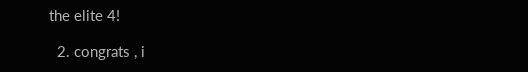the elite 4!

  2. congrats , i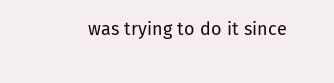was trying to do it since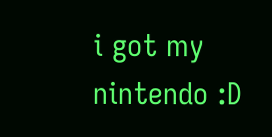i got my nintendo :D